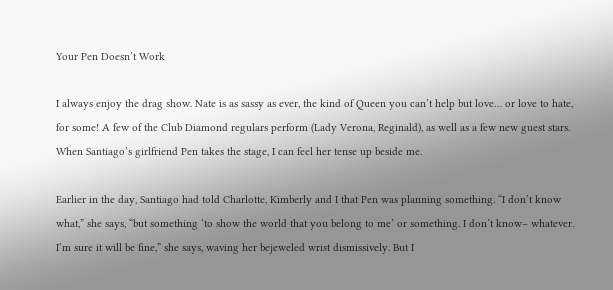Your Pen Doesn’t Work

I always enjoy the drag show. Nate is as sassy as ever, the kind of Queen you can’t help but love… or love to hate, for some! A few of the Club Diamond regulars perform (Lady Verona, Reginald), as well as a few new guest stars. When Santiago’s girlfriend Pen takes the stage, I can feel her tense up beside me.

Earlier in the day, Santiago had told Charlotte, Kimberly and I that Pen was planning something. “I don’t know what,” she says, “but something ‘to show the world that you belong to me’ or something. I don’t know– whatever. I’m sure it will be fine,” she says, waving her bejeweled wrist dismissively. But I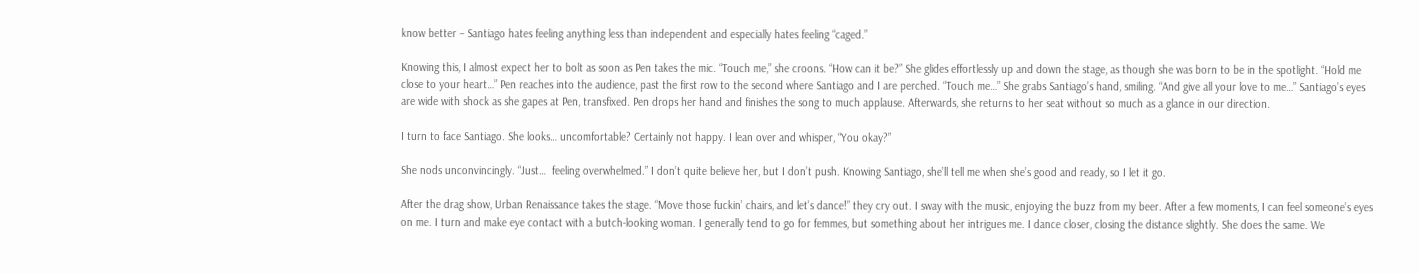know better – Santiago hates feeling anything less than independent and especially hates feeling “caged.”

Knowing this, I almost expect her to bolt as soon as Pen takes the mic. “Touch me,” she croons. “How can it be?” She glides effortlessly up and down the stage, as though she was born to be in the spotlight. “Hold me close to your heart…” Pen reaches into the audience, past the first row to the second where Santiago and I are perched. “Touch me…” She grabs Santiago’s hand, smiling. “And give all your love to me…” Santiago’s eyes are wide with shock as she gapes at Pen, transfixed. Pen drops her hand and finishes the song to much applause. Afterwards, she returns to her seat without so much as a glance in our direction.

I turn to face Santiago. She looks… uncomfortable? Certainly not happy. I lean over and whisper, “You okay?”

She nods unconvincingly. “Just…  feeling overwhelmed.” I don’t quite believe her, but I don’t push. Knowing Santiago, she’ll tell me when she’s good and ready, so I let it go.

After the drag show, Urban Renaissance takes the stage. “Move those fuckin’ chairs, and let’s dance!” they cry out. I sway with the music, enjoying the buzz from my beer. After a few moments, I can feel someone’s eyes on me. I turn and make eye contact with a butch-looking woman. I generally tend to go for femmes, but something about her intrigues me. I dance closer, closing the distance slightly. She does the same. We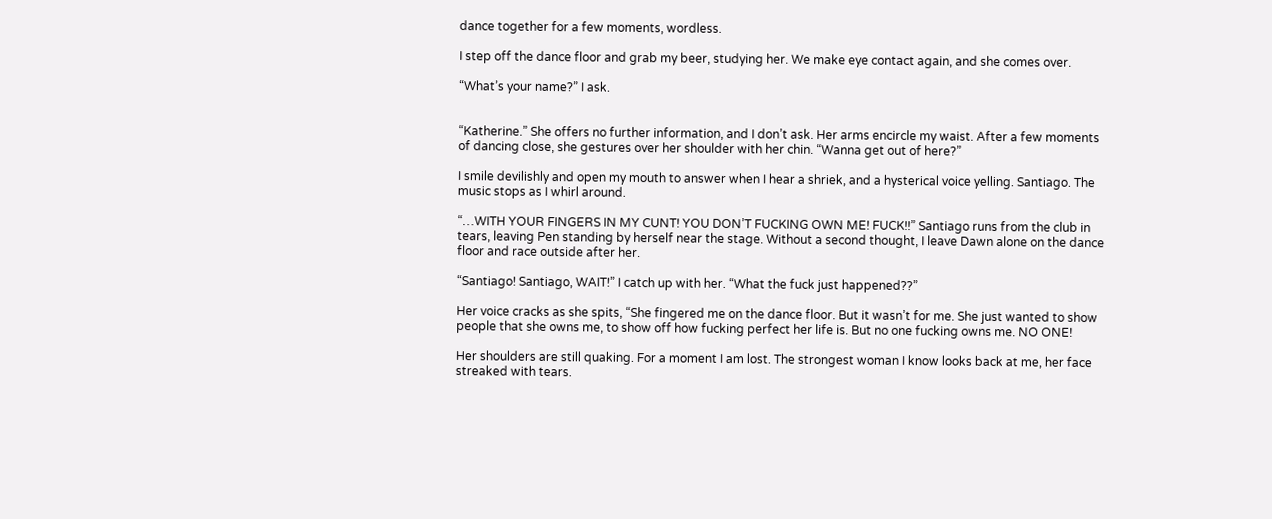dance together for a few moments, wordless.

I step off the dance floor and grab my beer, studying her. We make eye contact again, and she comes over.

“What’s your name?” I ask.


“Katherine.” She offers no further information, and I don’t ask. Her arms encircle my waist. After a few moments of dancing close, she gestures over her shoulder with her chin. “Wanna get out of here?”

I smile devilishly and open my mouth to answer when I hear a shriek, and a hysterical voice yelling. Santiago. The music stops as I whirl around.

“…WITH YOUR FINGERS IN MY CUNT! YOU DON’T FUCKING OWN ME! FUCK!!” Santiago runs from the club in tears, leaving Pen standing by herself near the stage. Without a second thought, I leave Dawn alone on the dance floor and race outside after her.

“Santiago! Santiago, WAIT!” I catch up with her. “What the fuck just happened??”

Her voice cracks as she spits, “She fingered me on the dance floor. But it wasn’t for me. She just wanted to show people that she owns me, to show off how fucking perfect her life is. But no one fucking owns me. NO ONE!

Her shoulders are still quaking. For a moment I am lost. The strongest woman I know looks back at me, her face streaked with tears.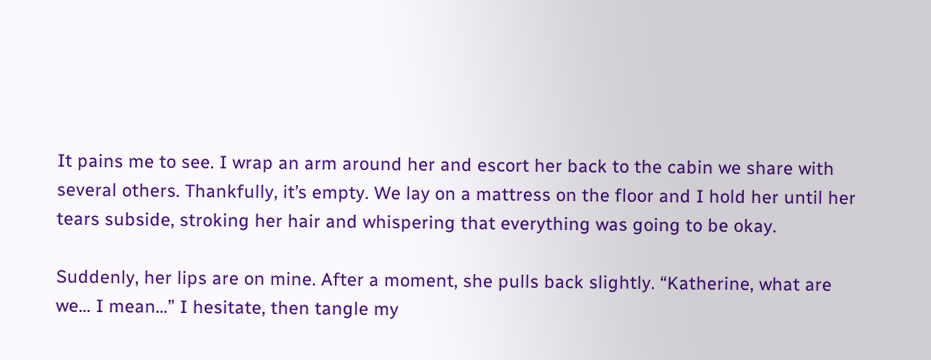It pains me to see. I wrap an arm around her and escort her back to the cabin we share with several others. Thankfully, it’s empty. We lay on a mattress on the floor and I hold her until her tears subside, stroking her hair and whispering that everything was going to be okay.

Suddenly, her lips are on mine. After a moment, she pulls back slightly. “Katherine, what are we… I mean…” I hesitate, then tangle my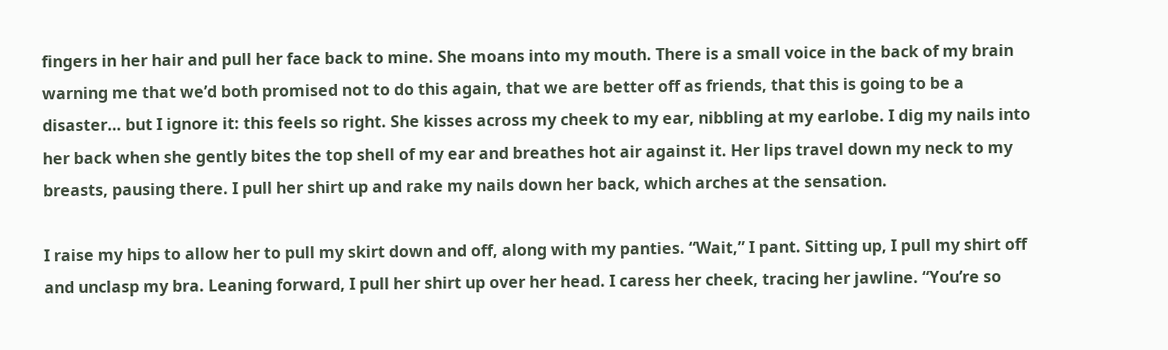fingers in her hair and pull her face back to mine. She moans into my mouth. There is a small voice in the back of my brain warning me that we’d both promised not to do this again, that we are better off as friends, that this is going to be a disaster… but I ignore it: this feels so right. She kisses across my cheek to my ear, nibbling at my earlobe. I dig my nails into her back when she gently bites the top shell of my ear and breathes hot air against it. Her lips travel down my neck to my breasts, pausing there. I pull her shirt up and rake my nails down her back, which arches at the sensation.

I raise my hips to allow her to pull my skirt down and off, along with my panties. “Wait,” I pant. Sitting up, I pull my shirt off and unclasp my bra. Leaning forward, I pull her shirt up over her head. I caress her cheek, tracing her jawline. “You’re so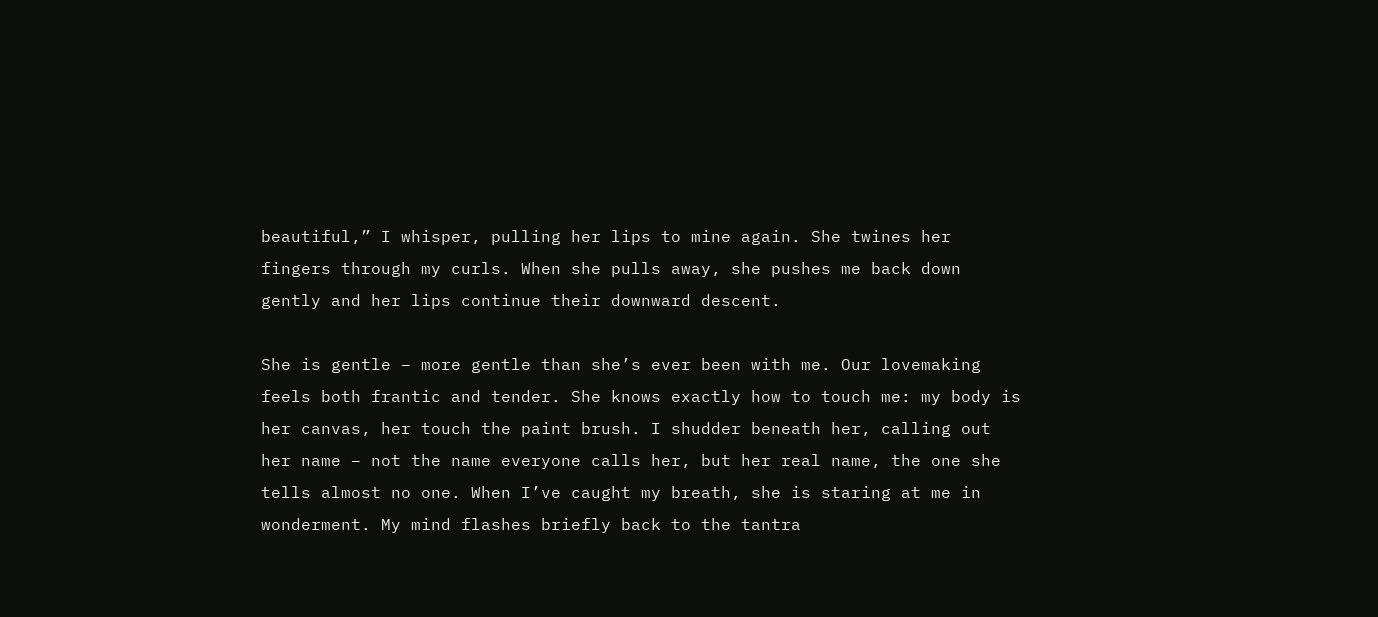beautiful,” I whisper, pulling her lips to mine again. She twines her fingers through my curls. When she pulls away, she pushes me back down gently and her lips continue their downward descent.

She is gentle – more gentle than she’s ever been with me. Our lovemaking feels both frantic and tender. She knows exactly how to touch me: my body is her canvas, her touch the paint brush. I shudder beneath her, calling out her name – not the name everyone calls her, but her real name, the one she tells almost no one. When I’ve caught my breath, she is staring at me in wonderment. My mind flashes briefly back to the tantra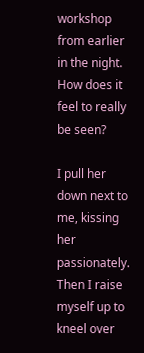workshop from earlier in the night. How does it feel to really be seen?

I pull her down next to me, kissing her passionately. Then I raise myself up to kneel over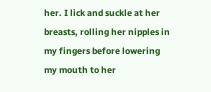her. I lick and suckle at her breasts, rolling her nipples in my fingers before lowering my mouth to her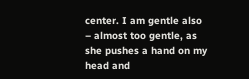center. I am gentle also – almost too gentle, as she pushes a hand on my head and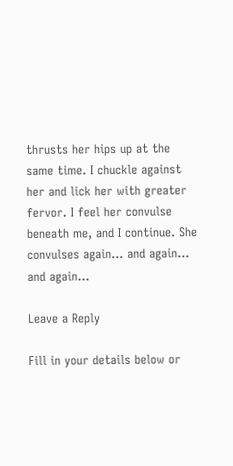thrusts her hips up at the same time. I chuckle against her and lick her with greater fervor. I feel her convulse beneath me, and I continue. She convulses again… and again… and again…

Leave a Reply

Fill in your details below or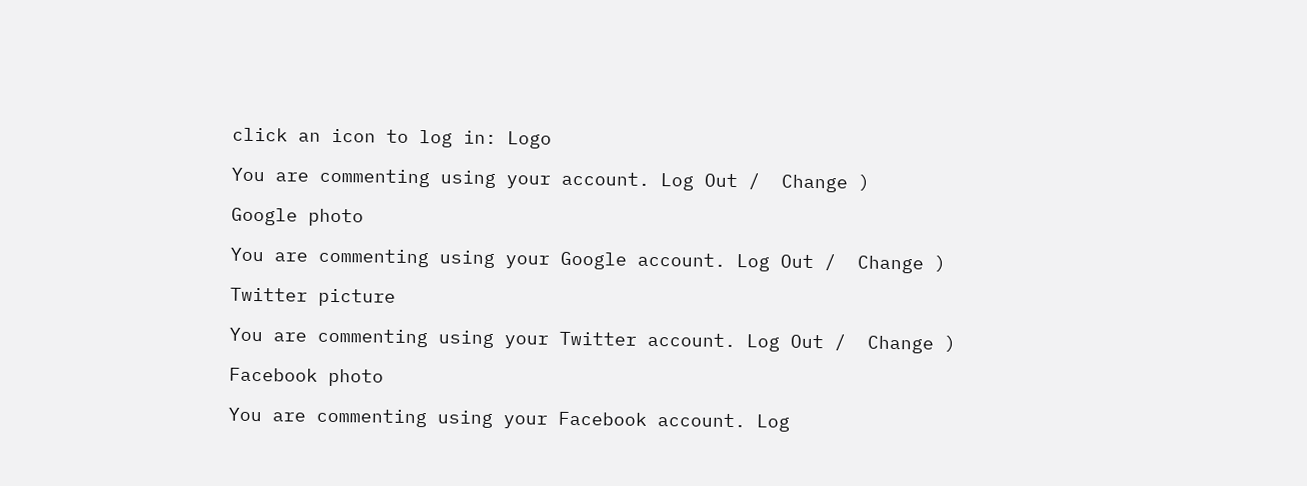click an icon to log in: Logo

You are commenting using your account. Log Out /  Change )

Google photo

You are commenting using your Google account. Log Out /  Change )

Twitter picture

You are commenting using your Twitter account. Log Out /  Change )

Facebook photo

You are commenting using your Facebook account. Log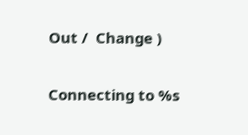Out /  Change )

Connecting to %s